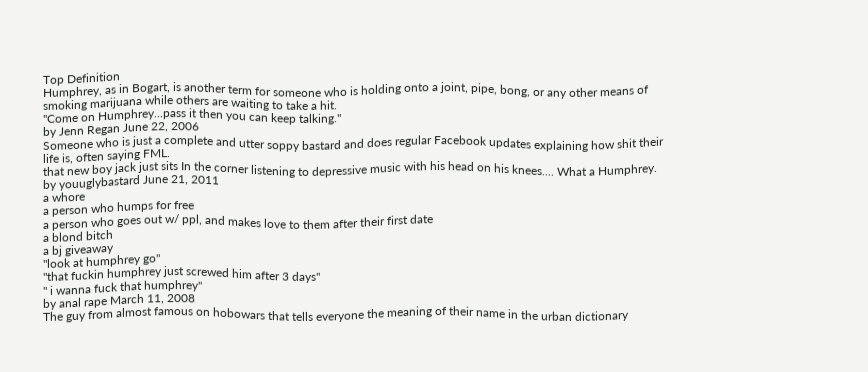Top Definition
Humphrey, as in Bogart, is another term for someone who is holding onto a joint, pipe, bong, or any other means of smoking marijuana while others are waiting to take a hit.
"Come on Humphrey...pass it then you can keep talking."
by Jenn Regan June 22, 2006
Someone who is just a complete and utter soppy bastard and does regular Facebook updates explaining how shit their life is, often saying FML.
that new boy jack just sits In the corner listening to depressive music with his head on his knees.... What a Humphrey.
by youuglybastard June 21, 2011
a whore
a person who humps for free
a person who goes out w/ ppl, and makes love to them after their first date
a blond bitch
a bj giveaway
"look at humphrey go"
"that fuckin humphrey just screwed him after 3 days"
" i wanna fuck that humphrey"
by anal rape March 11, 2008
The guy from almost famous on hobowars that tells everyone the meaning of their name in the urban dictionary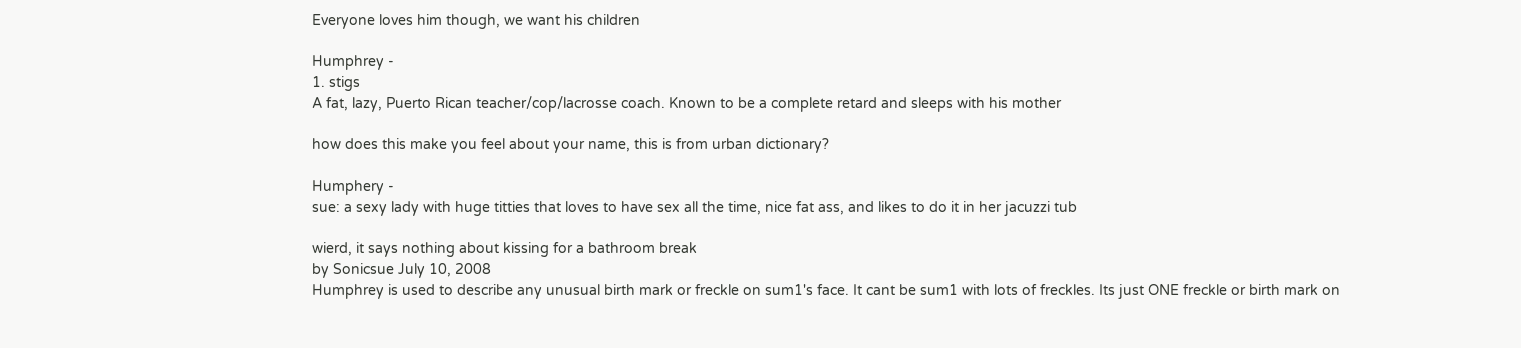Everyone loves him though, we want his children

Humphrey -
1. stigs
A fat, lazy, Puerto Rican teacher/cop/lacrosse coach. Known to be a complete retard and sleeps with his mother

how does this make you feel about your name, this is from urban dictionary?

Humphery -
sue: a sexy lady with huge titties that loves to have sex all the time, nice fat ass, and likes to do it in her jacuzzi tub

wierd, it says nothing about kissing for a bathroom break
by Sonicsue July 10, 2008
Humphrey is used to describe any unusual birth mark or freckle on sum1's face. It cant be sum1 with lots of freckles. Its just ONE freckle or birth mark on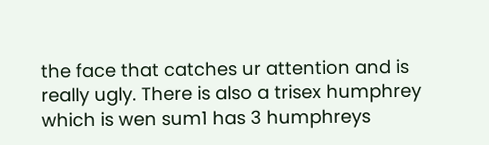the face that catches ur attention and is really ugly. There is also a trisex humphrey which is wen sum1 has 3 humphreys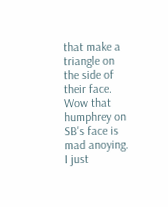that make a triangle on the side of their face.
Wow that humphrey on SB's face is mad anoying. I just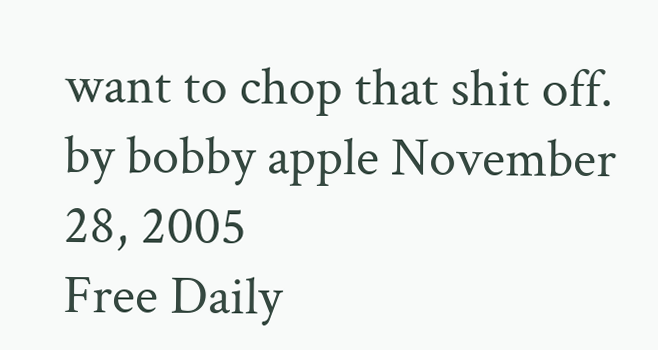want to chop that shit off.
by bobby apple November 28, 2005
Free Daily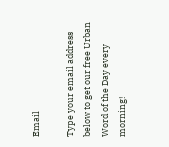Email

Type your email address below to get our free Urban Word of the Day every morning!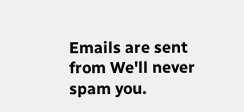Emails are sent from We'll never spam you.